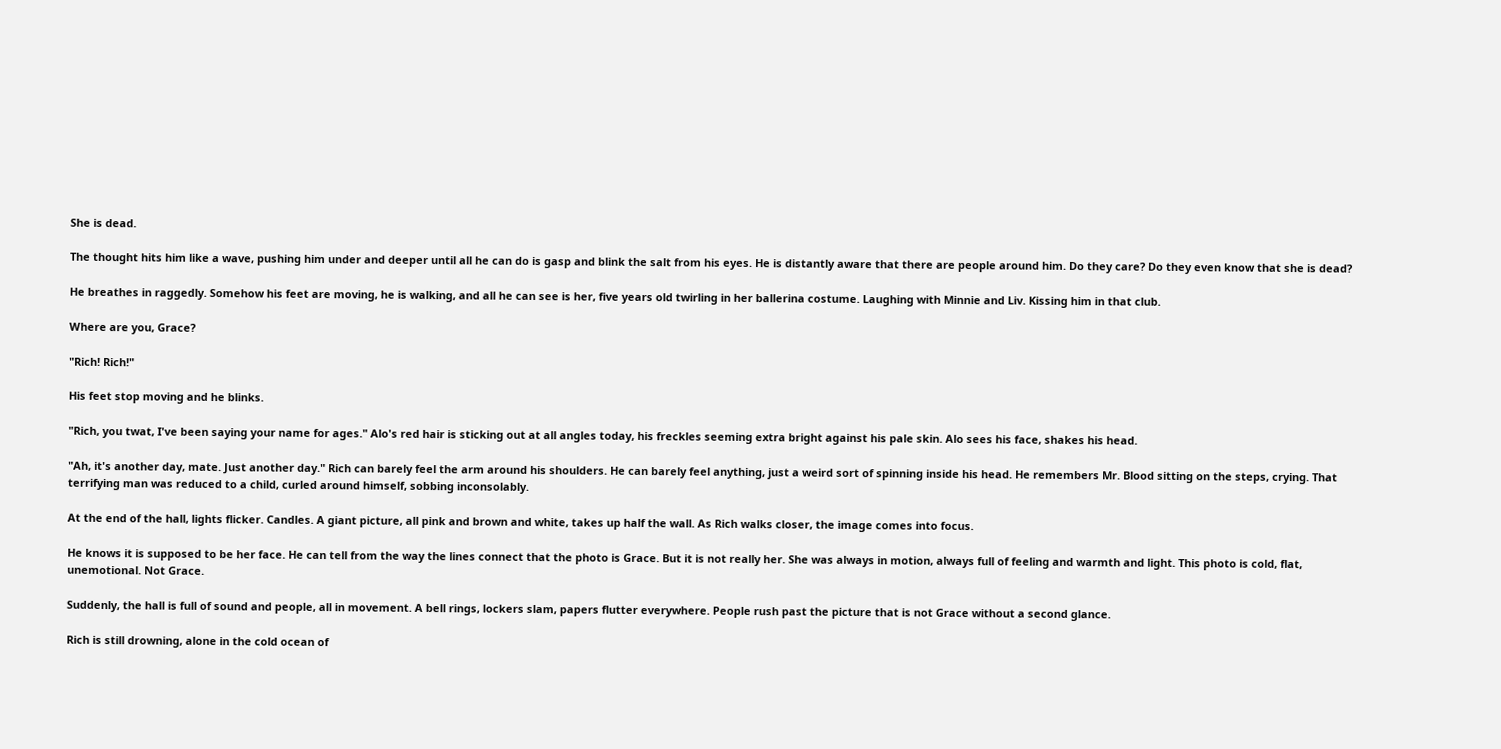She is dead.

The thought hits him like a wave, pushing him under and deeper until all he can do is gasp and blink the salt from his eyes. He is distantly aware that there are people around him. Do they care? Do they even know that she is dead?

He breathes in raggedly. Somehow his feet are moving, he is walking, and all he can see is her, five years old twirling in her ballerina costume. Laughing with Minnie and Liv. Kissing him in that club.

Where are you, Grace?

"Rich! Rich!"

His feet stop moving and he blinks.

"Rich, you twat, I've been saying your name for ages." Alo's red hair is sticking out at all angles today, his freckles seeming extra bright against his pale skin. Alo sees his face, shakes his head.

"Ah, it's another day, mate. Just another day." Rich can barely feel the arm around his shoulders. He can barely feel anything, just a weird sort of spinning inside his head. He remembers Mr. Blood sitting on the steps, crying. That terrifying man was reduced to a child, curled around himself, sobbing inconsolably.

At the end of the hall, lights flicker. Candles. A giant picture, all pink and brown and white, takes up half the wall. As Rich walks closer, the image comes into focus.

He knows it is supposed to be her face. He can tell from the way the lines connect that the photo is Grace. But it is not really her. She was always in motion, always full of feeling and warmth and light. This photo is cold, flat, unemotional. Not Grace.

Suddenly, the hall is full of sound and people, all in movement. A bell rings, lockers slam, papers flutter everywhere. People rush past the picture that is not Grace without a second glance.

Rich is still drowning, alone in the cold ocean of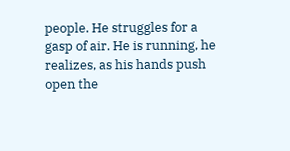people. He struggles for a gasp of air. He is running, he realizes, as his hands push open the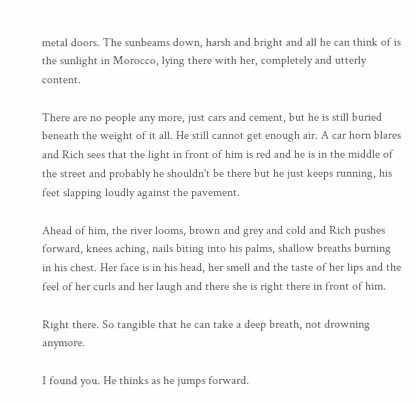metal doors. The sunbeams down, harsh and bright and all he can think of is the sunlight in Morocco, lying there with her, completely and utterly content.

There are no people any more, just cars and cement, but he is still buried beneath the weight of it all. He still cannot get enough air. A car horn blares and Rich sees that the light in front of him is red and he is in the middle of the street and probably he shouldn't be there but he just keeps running, his feet slapping loudly against the pavement.

Ahead of him, the river looms, brown and grey and cold and Rich pushes forward, knees aching, nails biting into his palms, shallow breaths burning in his chest. Her face is in his head, her smell and the taste of her lips and the feel of her curls and her laugh and there she is right there in front of him.

Right there. So tangible that he can take a deep breath, not drowning anymore.

I found you. He thinks as he jumps forward.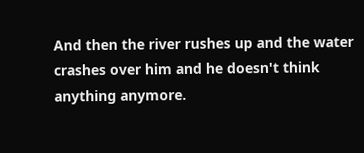And then the river rushes up and the water crashes over him and he doesn't think anything anymore.